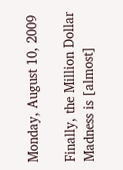Monday, August 10, 2009

Finally, the Million Dollar Madness is [almost]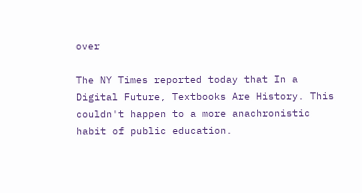over

The NY Times reported today that In a Digital Future, Textbooks Are History. This couldn't happen to a more anachronistic habit of public education.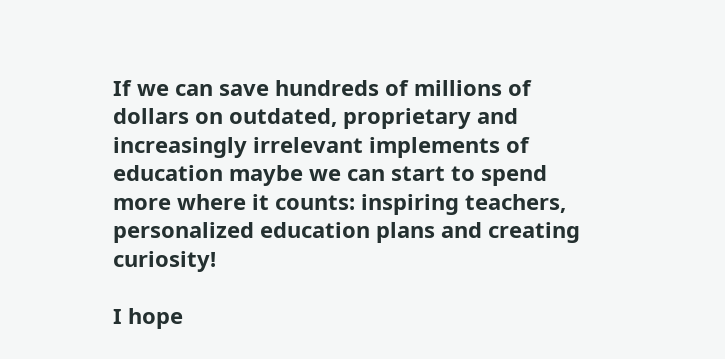If we can save hundreds of millions of dollars on outdated, proprietary and increasingly irrelevant implements of education maybe we can start to spend more where it counts: inspiring teachers, personalized education plans and creating curiosity!

I hope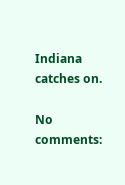Indiana catches on.

No comments: